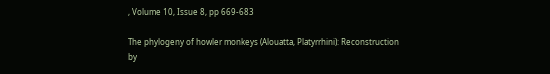, Volume 10, Issue 8, pp 669-683

The phylogeny of howler monkeys (Alouatta, Platyrrhini): Reconstruction by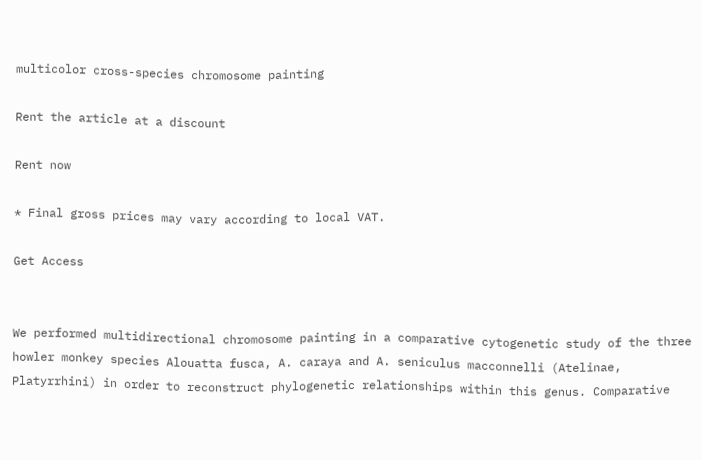multicolor cross-species chromosome painting

Rent the article at a discount

Rent now

* Final gross prices may vary according to local VAT.

Get Access


We performed multidirectional chromosome painting in a comparative cytogenetic study of the three howler monkey species Alouatta fusca, A. caraya and A. seniculus macconnelli (Atelinae, Platyrrhini) in order to reconstruct phylogenetic relationships within this genus. Comparative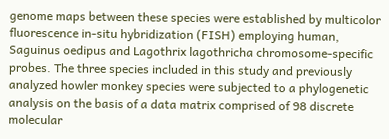genome maps between these species were established by multicolor fluorescence in-situ hybridization (FISH) employing human, Saguinus oedipus and Lagothrix lagothricha chromosome-specific probes. The three species included in this study and previously analyzed howler monkey species were subjected to a phylogenetic analysis on the basis of a data matrix comprised of 98 discrete molecular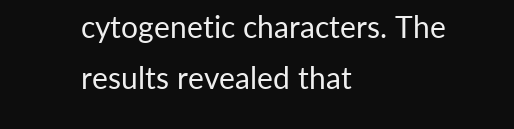cytogenetic characters. The results revealed that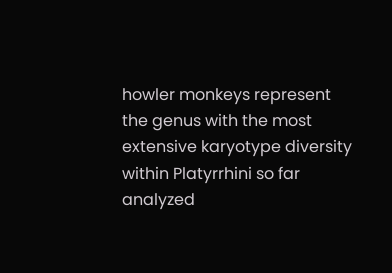howler monkeys represent the genus with the most extensive karyotype diversity within Platyrrhini so far analyzed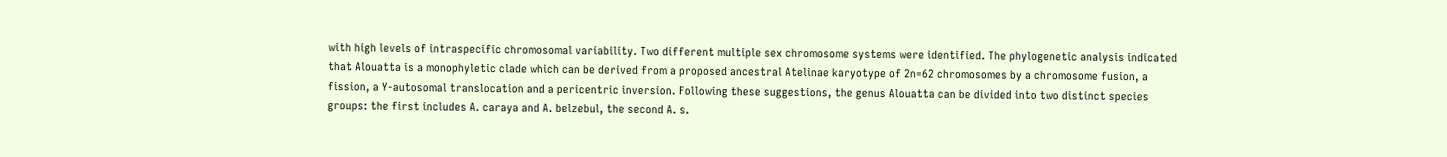with high levels of intraspecific chromosomal variability. Two different multiple sex chromosome systems were identified. The phylogenetic analysis indicated that Alouatta is a monophyletic clade which can be derived from a proposed ancestral Atelinae karyotype of 2n=62 chromosomes by a chromosome fusion, a fission, a Y-autosomal translocation and a pericentric inversion. Following these suggestions, the genus Alouatta can be divided into two distinct species groups: the first includes A. caraya and A. belzebul, the second A. s.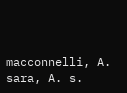macconnelli, A. sara, A. s.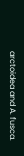arctoidea and A. fusca.